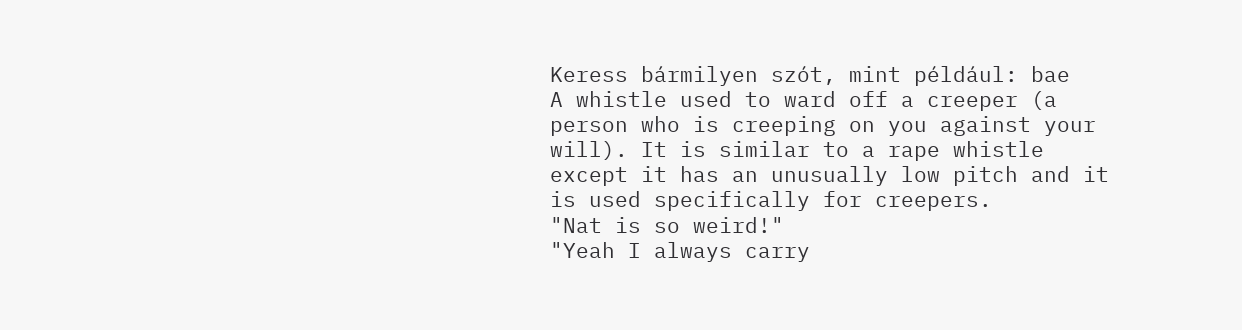Keress bármilyen szót, mint például: bae
A whistle used to ward off a creeper (a person who is creeping on you against your will). It is similar to a rape whistle except it has an unusually low pitch and it is used specifically for creepers.
"Nat is so weird!"
"Yeah I always carry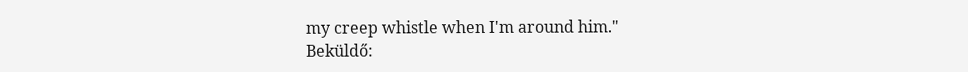my creep whistle when I'm around him."
Beküldő: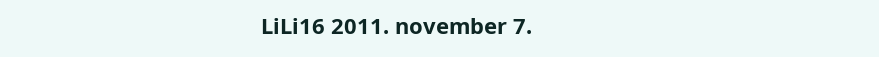LiLi16 2011. november 7.